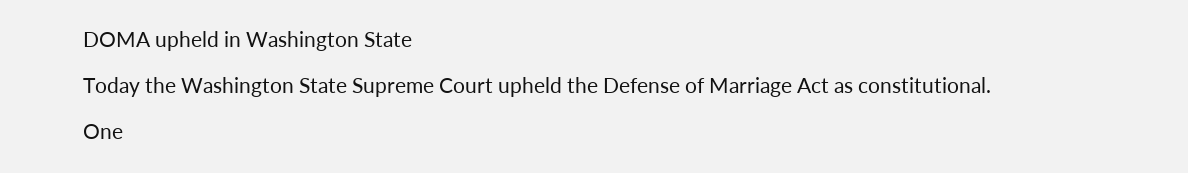DOMA upheld in Washington State

Today the Washington State Supreme Court upheld the Defense of Marriage Act as constitutional.

One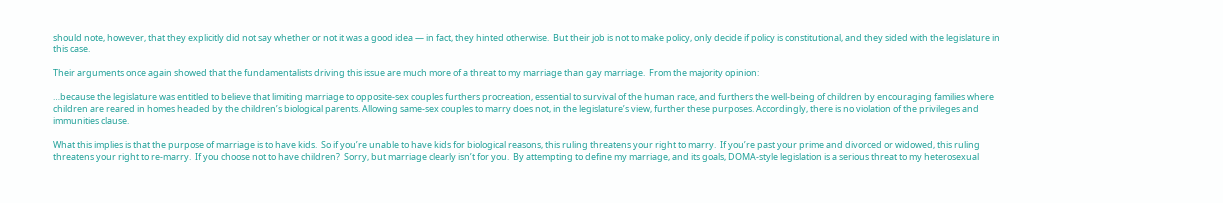should note, however, that they explicitly did not say whether or not it was a good idea — in fact, they hinted otherwise.  But their job is not to make policy, only decide if policy is constitutional, and they sided with the legislature in this case.

Their arguments once again showed that the fundamentalists driving this issue are much more of a threat to my marriage than gay marriage.  From the majority opinion:

…because the legislature was entitled to believe that limiting marriage to opposite-sex couples furthers procreation, essential to survival of the human race, and furthers the well-being of children by encouraging families where children are reared in homes headed by the children’s biological parents. Allowing same-sex couples to marry does not, in the legislature’s view, further these purposes. Accordingly, there is no violation of the privileges and immunities clause.

What this implies is that the purpose of marriage is to have kids.  So if you’re unable to have kids for biological reasons, this ruling threatens your right to marry.  If you’re past your prime and divorced or widowed, this ruling threatens your right to re-marry.  If you choose not to have children?  Sorry, but marriage clearly isn’t for you.  By attempting to define my marriage, and its goals, DOMA-style legislation is a serious threat to my heterosexual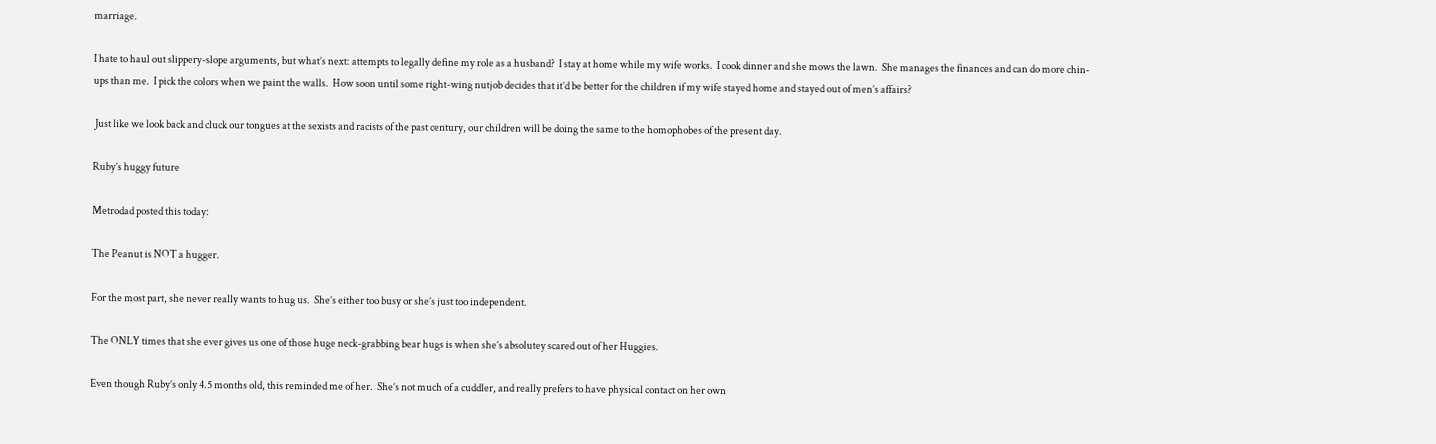marriage.

I hate to haul out slippery-slope arguments, but what’s next: attempts to legally define my role as a husband?  I stay at home while my wife works.  I cook dinner and she mows the lawn.  She manages the finances and can do more chin-ups than me.  I pick the colors when we paint the walls.  How soon until some right-wing nutjob decides that it’d be better for the children if my wife stayed home and stayed out of men’s affairs?

 Just like we look back and cluck our tongues at the sexists and racists of the past century, our children will be doing the same to the homophobes of the present day.

Ruby’s huggy future

Metrodad posted this today:

The Peanut is NOT a hugger.

For the most part, she never really wants to hug us.  She’s either too busy or she’s just too independent.

The ONLY times that she ever gives us one of those huge neck-grabbing bear hugs is when she’s absolutey scared out of her Huggies.

Even though Ruby’s only 4.5 months old, this reminded me of her.  She’s not much of a cuddler, and really prefers to have physical contact on her own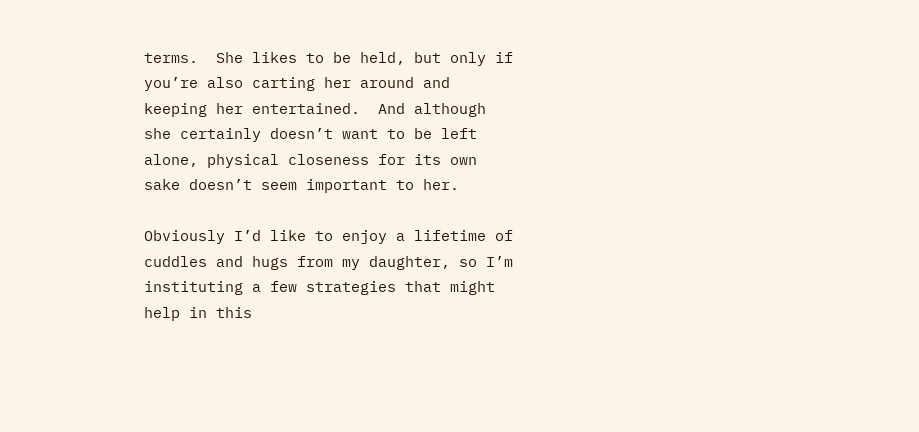terms.  She likes to be held, but only if you’re also carting her around and keeping her entertained.  And although she certainly doesn’t want to be left alone, physical closeness for its own sake doesn’t seem important to her.

Obviously I’d like to enjoy a lifetime of cuddles and hugs from my daughter, so I’m instituting a few strategies that might help in this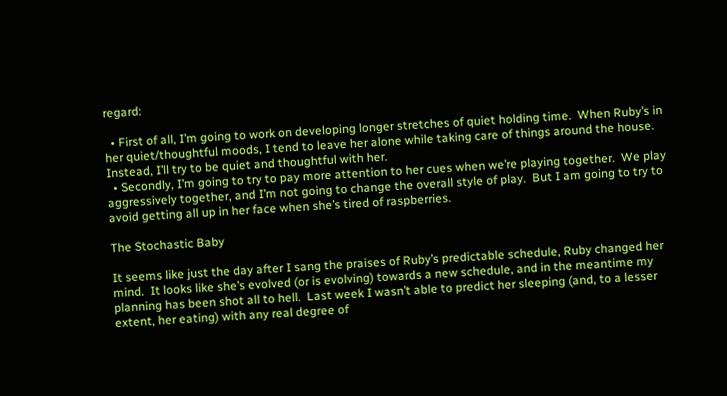regard:

  • First of all, I’m going to work on developing longer stretches of quiet holding time.  When Ruby’s in her quiet/thoughtful moods, I tend to leave her alone while taking care of things around the house.  Instead, I’ll try to be quiet and thoughtful with her.
  • Secondly, I’m going to try to pay more attention to her cues when we’re playing together.  We play aggressively together, and I’m not going to change the overall style of play.  But I am going to try to avoid getting all up in her face when she’s tired of raspberries.

The Stochastic Baby

It seems like just the day after I sang the praises of Ruby’s predictable schedule, Ruby changed her mind.  It looks like she’s evolved (or is evolving) towards a new schedule, and in the meantime my planning has been shot all to hell.  Last week I wasn’t able to predict her sleeping (and, to a lesser extent, her eating) with any real degree of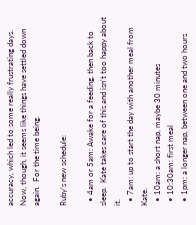accuracy, which led to some really frustrating days.  Now, though, it seems like things have settled down again.  For the time being.

Ruby’s new schedule:

  • 4am or 5am: Awake for a feeding, then back to sleep.  Kate takes care of this and isn’t too happy about it.
  • 7am: up to start the day with another meal from Kate.
  • 10am: a short nap, maybe 30 minutes
  • 10:30am: first meal
  • 1pm: a longer nap, between one and two hours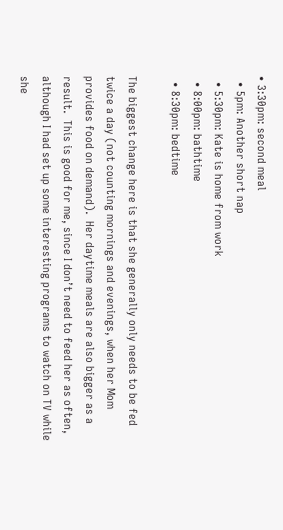• 3:30pm: second meal
  • 5pm: Another short nap
  • 5:30pm: Kate is home from work
  • 8:00pm: bathtime
  • 8:30pm: bedtime

The biggest change here is that she generally only needs to be fed twice a day (not counting mornings and evenings, when her Mom provides food on demand).  Her daytime meals are also bigger as a result.  This is good for me, since I don’t need to feed her as often, although I had set up some interesting programs to watch on TV while she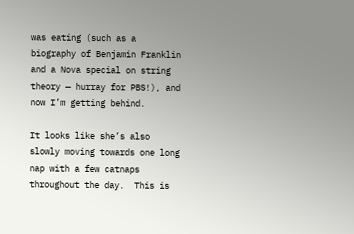was eating (such as a biography of Benjamin Franklin and a Nova special on string theory — hurray for PBS!), and now I’m getting behind.

It looks like she’s also slowly moving towards one long nap with a few catnaps throughout the day.  This is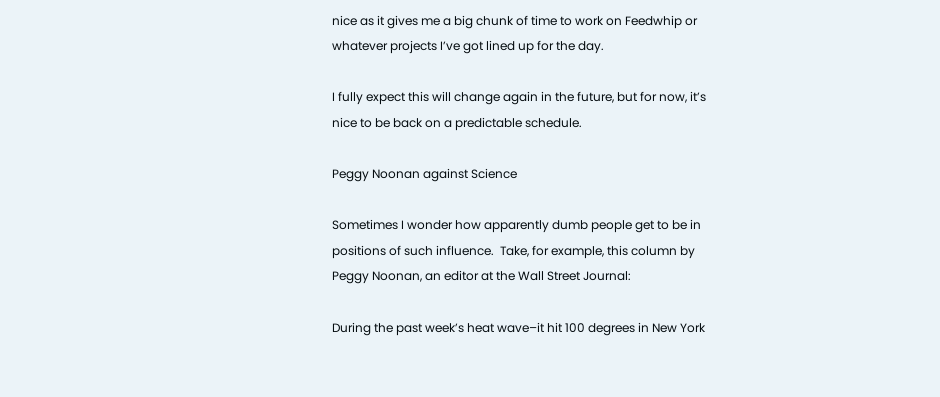nice as it gives me a big chunk of time to work on Feedwhip or whatever projects I’ve got lined up for the day.

I fully expect this will change again in the future, but for now, it’s nice to be back on a predictable schedule.

Peggy Noonan against Science

Sometimes I wonder how apparently dumb people get to be in positions of such influence.  Take, for example, this column by Peggy Noonan, an editor at the Wall Street Journal:

During the past week’s heat wave–it hit 100 degrees in New York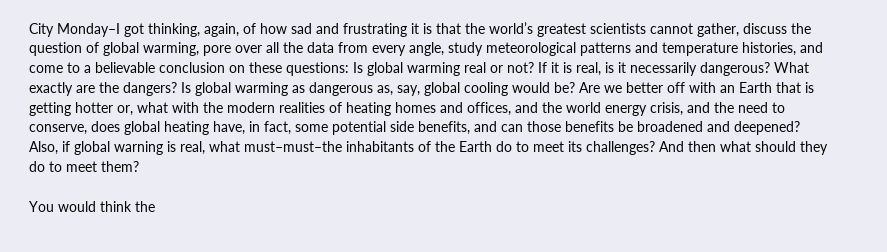City Monday–I got thinking, again, of how sad and frustrating it is that the world’s greatest scientists cannot gather, discuss the question of global warming, pore over all the data from every angle, study meteorological patterns and temperature histories, and come to a believable conclusion on these questions: Is global warming real or not? If it is real, is it necessarily dangerous? What exactly are the dangers? Is global warming as dangerous as, say, global cooling would be? Are we better off with an Earth that is getting hotter or, what with the modern realities of heating homes and offices, and the world energy crisis, and the need to conserve, does global heating have, in fact, some potential side benefits, and can those benefits be broadened and deepened? Also, if global warning is real, what must–must–the inhabitants of the Earth do to meet its challenges? And then what should they do to meet them?

You would think the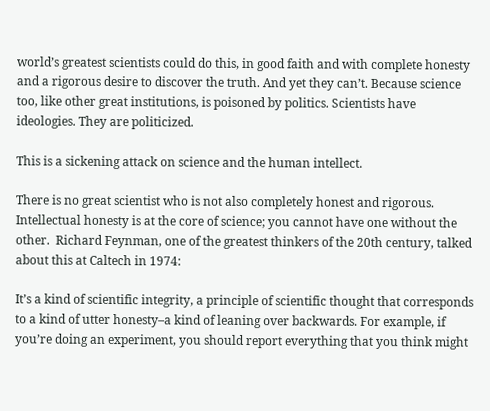world’s greatest scientists could do this, in good faith and with complete honesty and a rigorous desire to discover the truth. And yet they can’t. Because science too, like other great institutions, is poisoned by politics. Scientists have ideologies. They are politicized.

This is a sickening attack on science and the human intellect.

There is no great scientist who is not also completely honest and rigorous.  Intellectual honesty is at the core of science; you cannot have one without the other.  Richard Feynman, one of the greatest thinkers of the 20th century, talked about this at Caltech in 1974:

It’s a kind of scientific integrity, a principle of scientific thought that corresponds to a kind of utter honesty–a kind of leaning over backwards. For example, if you’re doing an experiment, you should report everything that you think might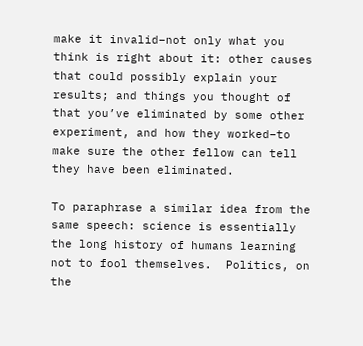make it invalid–not only what you think is right about it: other causes that could possibly explain your results; and things you thought of that you’ve eliminated by some other experiment, and how they worked–to make sure the other fellow can tell they have been eliminated.

To paraphrase a similar idea from the same speech: science is essentially the long history of humans learning not to fool themselves.  Politics, on the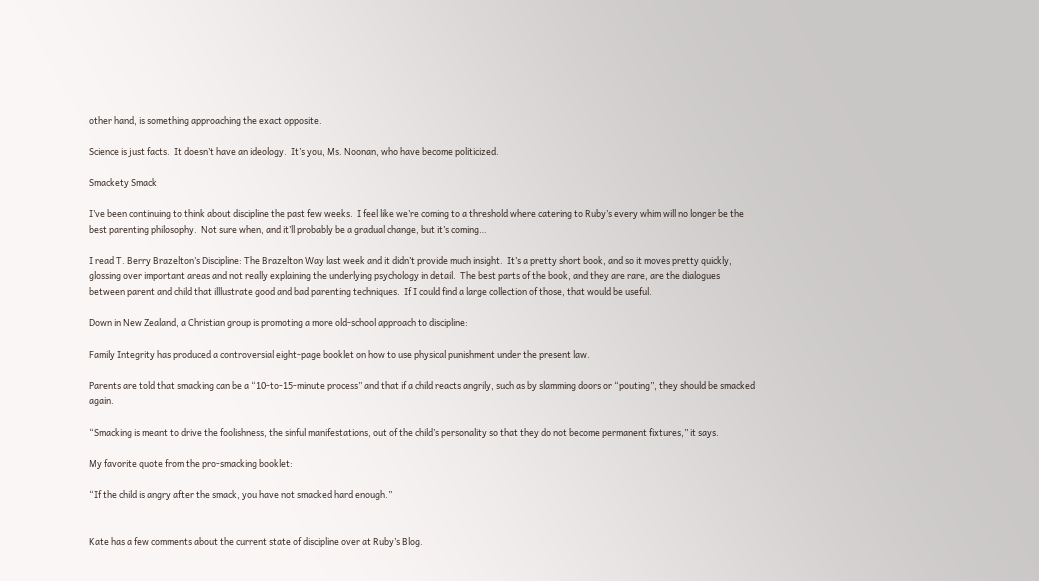other hand, is something approaching the exact opposite.

Science is just facts.  It doesn’t have an ideology.  It’s you, Ms. Noonan, who have become politicized.

Smackety Smack

I’ve been continuing to think about discipline the past few weeks.  I feel like we’re coming to a threshold where catering to Ruby’s every whim will no longer be the best parenting philosophy.  Not sure when, and it’ll probably be a gradual change, but it’s coming…

I read T. Berry Brazelton’s Discipline: The Brazelton Way last week and it didn’t provide much insight.  It’s a pretty short book, and so it moves pretty quickly, glossing over important areas and not really explaining the underlying psychology in detail.  The best parts of the book, and they are rare, are the dialogues between parent and child that illlustrate good and bad parenting techniques.  If I could find a large collection of those, that would be useful.

Down in New Zealand, a Christian group is promoting a more old-school approach to discipline:

Family Integrity has produced a controversial eight-page booklet on how to use physical punishment under the present law.

Parents are told that smacking can be a “10-to-15-minute process” and that if a child reacts angrily, such as by slamming doors or “pouting”, they should be smacked again.

“Smacking is meant to drive the foolishness, the sinful manifestations, out of the child’s personality so that they do not become permanent fixtures,” it says.

My favorite quote from the pro-smacking booklet:

“If the child is angry after the smack, you have not smacked hard enough.”


Kate has a few comments about the current state of discipline over at Ruby’s Blog.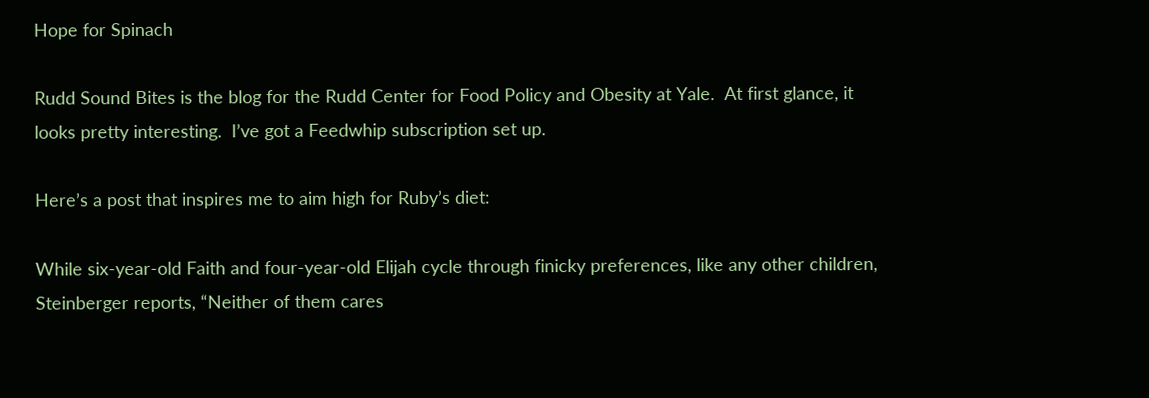Hope for Spinach

Rudd Sound Bites is the blog for the Rudd Center for Food Policy and Obesity at Yale.  At first glance, it looks pretty interesting.  I’ve got a Feedwhip subscription set up.

Here’s a post that inspires me to aim high for Ruby’s diet:

While six-year-old Faith and four-year-old Elijah cycle through finicky preferences, like any other children, Steinberger reports, “Neither of them cares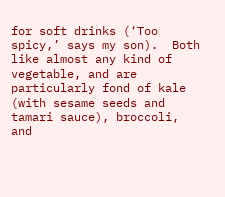for soft drinks (‘Too spicy,’ says my son).  Both like almost any kind of vegetable, and are particularly fond of kale (with sesame seeds and tamari sauce), broccoli, and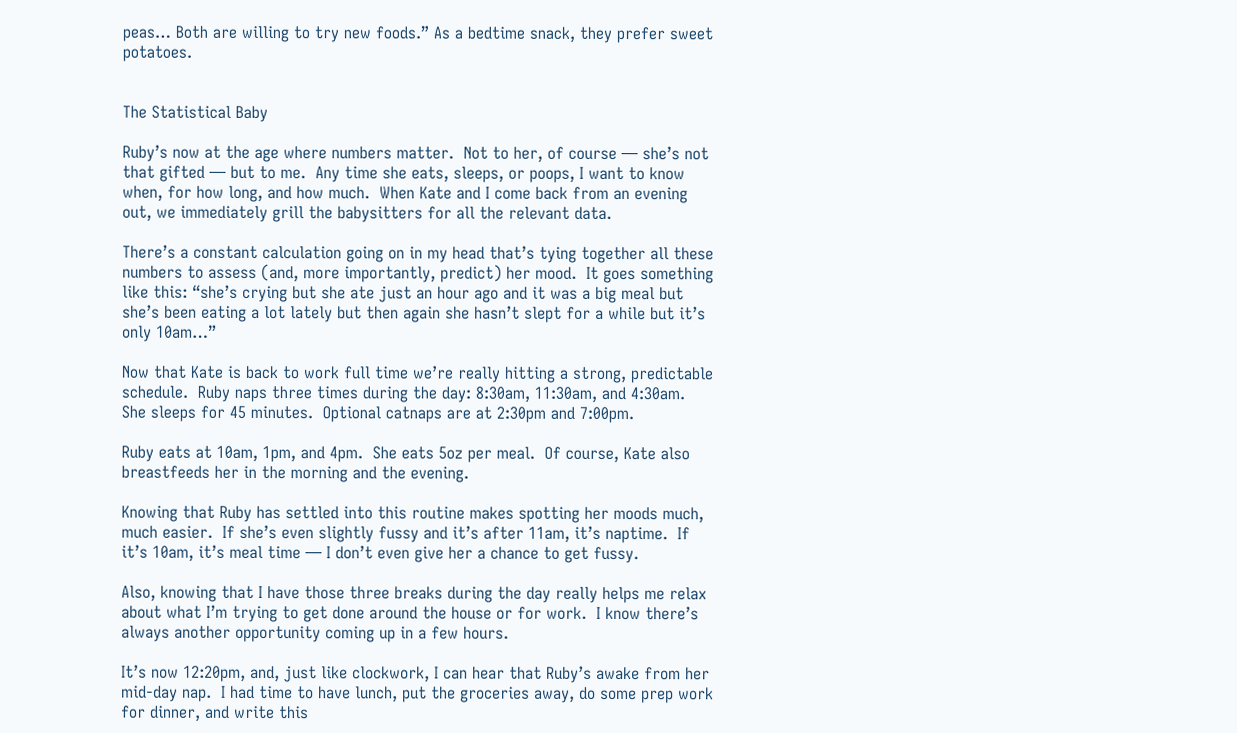peas… Both are willing to try new foods.” As a bedtime snack, they prefer sweet potatoes.


The Statistical Baby

Ruby’s now at the age where numbers matter.  Not to her, of course — she’s not that gifted — but to me.  Any time she eats, sleeps, or poops, I want to know when, for how long, and how much.  When Kate and I come back from an evening out, we immediately grill the babysitters for all the relevant data.

There’s a constant calculation going on in my head that’s tying together all these numbers to assess (and, more importantly, predict) her mood.  It goes something like this: “she’s crying but she ate just an hour ago and it was a big meal but she’s been eating a lot lately but then again she hasn’t slept for a while but it’s only 10am…”

Now that Kate is back to work full time we’re really hitting a strong, predictable schedule.  Ruby naps three times during the day: 8:30am, 11:30am, and 4:30am.  She sleeps for 45 minutes.  Optional catnaps are at 2:30pm and 7:00pm.

Ruby eats at 10am, 1pm, and 4pm.  She eats 5oz per meal.  Of course, Kate also breastfeeds her in the morning and the evening.

Knowing that Ruby has settled into this routine makes spotting her moods much, much easier.  If she’s even slightly fussy and it’s after 11am, it’s naptime.  If it’s 10am, it’s meal time — I don’t even give her a chance to get fussy.

Also, knowing that I have those three breaks during the day really helps me relax about what I’m trying to get done around the house or for work.  I know there’s always another opportunity coming up in a few hours.

It’s now 12:20pm, and, just like clockwork, I can hear that Ruby’s awake from her mid-day nap.  I had time to have lunch, put the groceries away, do some prep work for dinner, and write this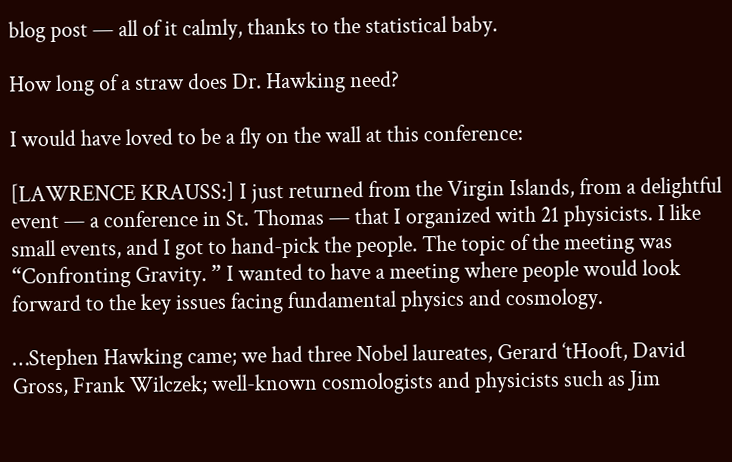blog post — all of it calmly, thanks to the statistical baby.

How long of a straw does Dr. Hawking need?

I would have loved to be a fly on the wall at this conference:

[LAWRENCE KRAUSS:] I just returned from the Virgin Islands, from a delightful event — a conference in St. Thomas — that I organized with 21 physicists. I like small events, and I got to hand-pick the people. The topic of the meeting was “Confronting Gravity. ” I wanted to have a meeting where people would look forward to the key issues facing fundamental physics and cosmology.

…Stephen Hawking came; we had three Nobel laureates, Gerard ‘tHooft, David Gross, Frank Wilczek; well-known cosmologists and physicists such as Jim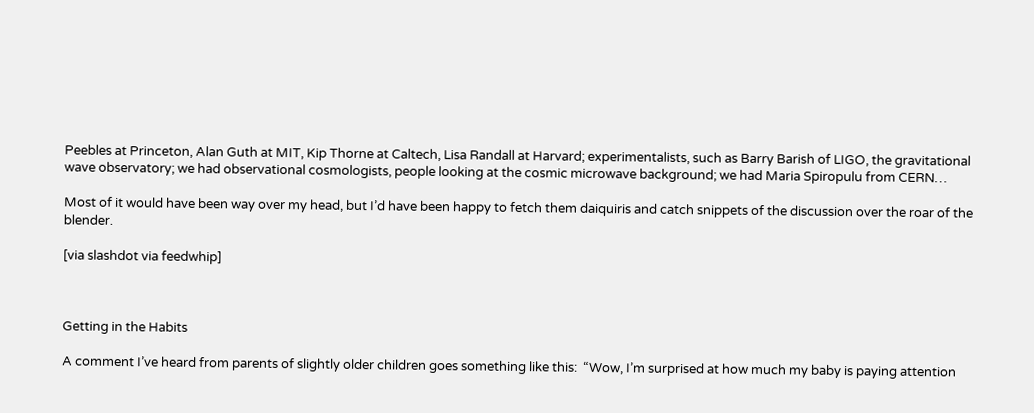Peebles at Princeton, Alan Guth at MIT, Kip Thorne at Caltech, Lisa Randall at Harvard; experimentalists, such as Barry Barish of LIGO, the gravitational wave observatory; we had observational cosmologists, people looking at the cosmic microwave background; we had Maria Spiropulu from CERN…

Most of it would have been way over my head, but I’d have been happy to fetch them daiquiris and catch snippets of the discussion over the roar of the blender.

[via slashdot via feedwhip]



Getting in the Habits

A comment I’ve heard from parents of slightly older children goes something like this:  “Wow, I’m surprised at how much my baby is paying attention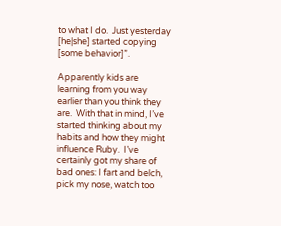to what I do.  Just yesterday [he|she] started copying [some behavior]”.

Apparently kids are learning from you way earlier than you think they are.  With that in mind, I’ve started thinking about my habits and how they might influence Ruby.  I’ve certainly got my share of bad ones: I fart and belch, pick my nose, watch too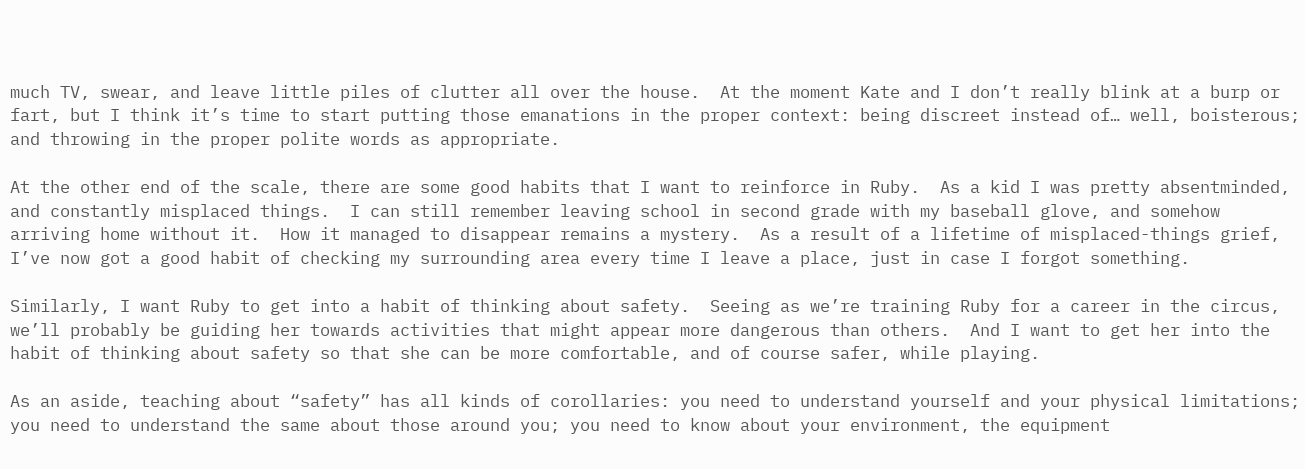much TV, swear, and leave little piles of clutter all over the house.  At the moment Kate and I don’t really blink at a burp or fart, but I think it’s time to start putting those emanations in the proper context: being discreet instead of… well, boisterous; and throwing in the proper polite words as appropriate.

At the other end of the scale, there are some good habits that I want to reinforce in Ruby.  As a kid I was pretty absentminded, and constantly misplaced things.  I can still remember leaving school in second grade with my baseball glove, and somehow arriving home without it.  How it managed to disappear remains a mystery.  As a result of a lifetime of misplaced-things grief, I’ve now got a good habit of checking my surrounding area every time I leave a place, just in case I forgot something.

Similarly, I want Ruby to get into a habit of thinking about safety.  Seeing as we’re training Ruby for a career in the circus, we’ll probably be guiding her towards activities that might appear more dangerous than others.  And I want to get her into the habit of thinking about safety so that she can be more comfortable, and of course safer, while playing.

As an aside, teaching about “safety” has all kinds of corollaries: you need to understand yourself and your physical limitations; you need to understand the same about those around you; you need to know about your environment, the equipment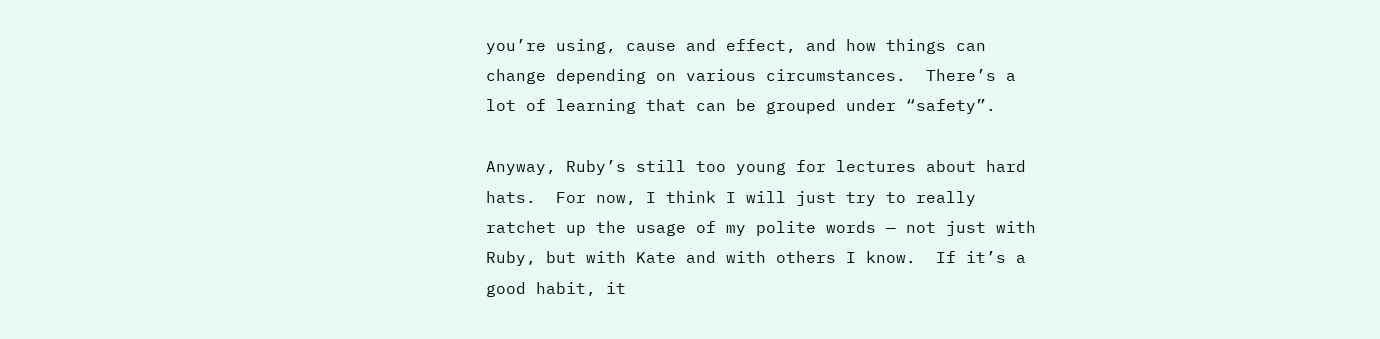you’re using, cause and effect, and how things can change depending on various circumstances.  There’s a lot of learning that can be grouped under “safety”.

Anyway, Ruby’s still too young for lectures about hard hats.  For now, I think I will just try to really ratchet up the usage of my polite words — not just with Ruby, but with Kate and with others I know.  If it’s a good habit, it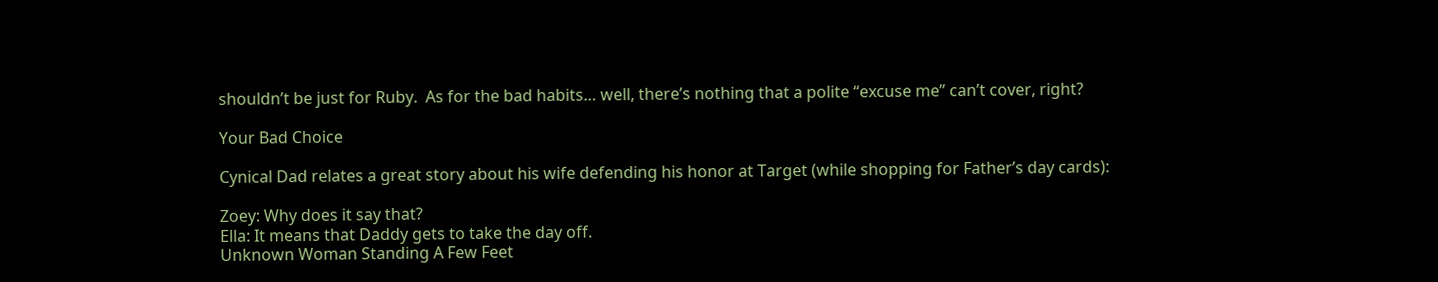shouldn’t be just for Ruby.  As for the bad habits… well, there’s nothing that a polite “excuse me” can’t cover, right?

Your Bad Choice

Cynical Dad relates a great story about his wife defending his honor at Target (while shopping for Father’s day cards):

Zoey: Why does it say that?
Ella: It means that Daddy gets to take the day off.
Unknown Woman Standing A Few Feet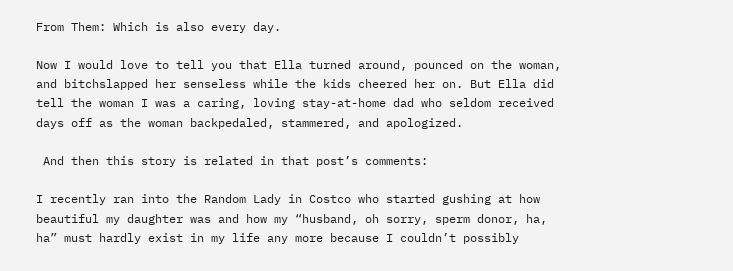From Them: Which is also every day.

Now I would love to tell you that Ella turned around, pounced on the woman, and bitchslapped her senseless while the kids cheered her on. But Ella did tell the woman I was a caring, loving stay-at-home dad who seldom received days off as the woman backpedaled, stammered, and apologized.

 And then this story is related in that post’s comments:

I recently ran into the Random Lady in Costco who started gushing at how beautiful my daughter was and how my “husband, oh sorry, sperm donor, ha, ha” must hardly exist in my life any more because I couldn’t possibly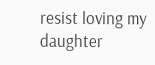resist loving my daughter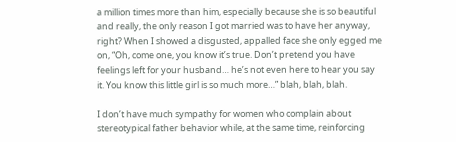a million times more than him, especially because she is so beautiful and really, the only reason I got married was to have her anyway, right? When I showed a disgusted, appalled face she only egged me on, “Oh, come one, you know it’s true. Don’t pretend you have feelings left for your husband… he’s not even here to hear you say it. You know this little girl is so much more…” blah, blah, blah.

I don’t have much sympathy for women who complain about stereotypical father behavior while, at the same time, reinforcing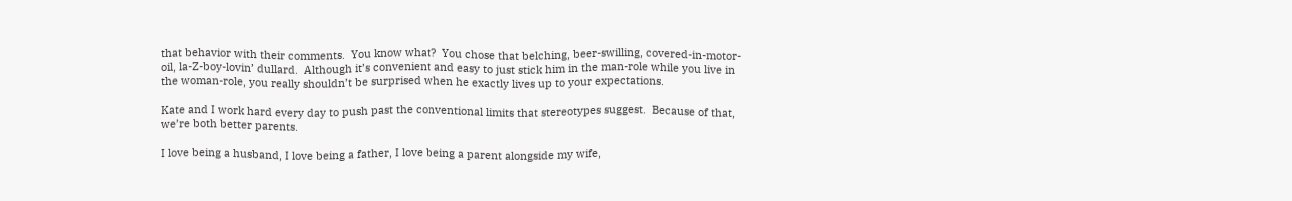that behavior with their comments.  You know what?  You chose that belching, beer-swilling, covered-in-motor-oil, la-Z-boy-lovin’ dullard.  Although it’s convenient and easy to just stick him in the man-role while you live in the woman-role, you really shouldn’t be surprised when he exactly lives up to your expectations.

Kate and I work hard every day to push past the conventional limits that stereotypes suggest.  Because of that, we’re both better parents.

I love being a husband, I love being a father, I love being a parent alongside my wife,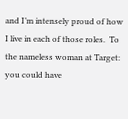and I’m intensely proud of how I live in each of those roles.  To the nameless woman at Target: you could have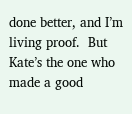done better, and I’m living proof.  But Kate’s the one who made a good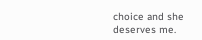choice and she deserves me.